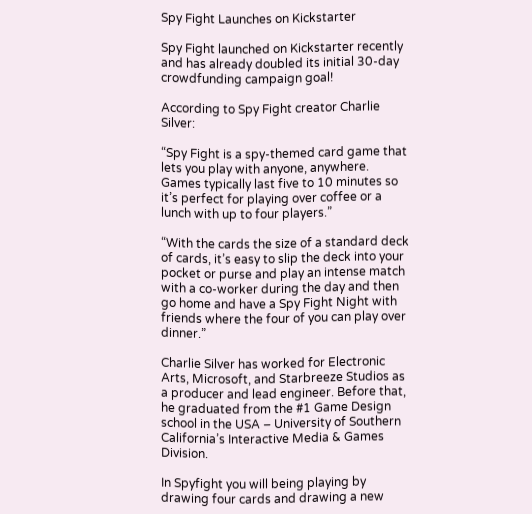Spy Fight Launches on Kickstarter

Spy Fight launched on Kickstarter recently and has already doubled its initial 30-day crowdfunding campaign goal!

According to Spy Fight creator Charlie Silver:

“Spy Fight is a spy-themed card game that lets you play with anyone, anywhere. Games typically last five to 10 minutes so it’s perfect for playing over coffee or a lunch with up to four players.”

“With the cards the size of a standard deck of cards, it’s easy to slip the deck into your pocket or purse and play an intense match with a co-worker during the day and then go home and have a Spy Fight Night with friends where the four of you can play over dinner.”

Charlie Silver has worked for Electronic Arts, Microsoft, and Starbreeze Studios as a producer and lead engineer. Before that, he graduated from the #1 Game Design school in the USA – University of Southern California’s Interactive Media & Games Division.

In Spyfight you will being playing by drawing four cards and drawing a new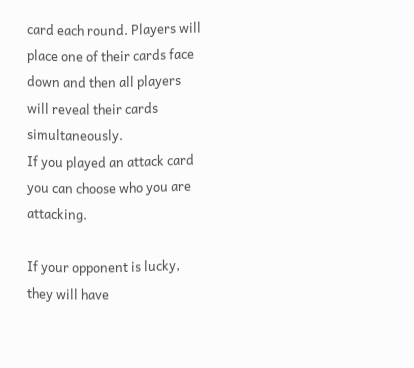card each round. Players will place one of their cards face down and then all players will reveal their cards simultaneously.
If you played an attack card you can choose who you are attacking.

If your opponent is lucky, they will have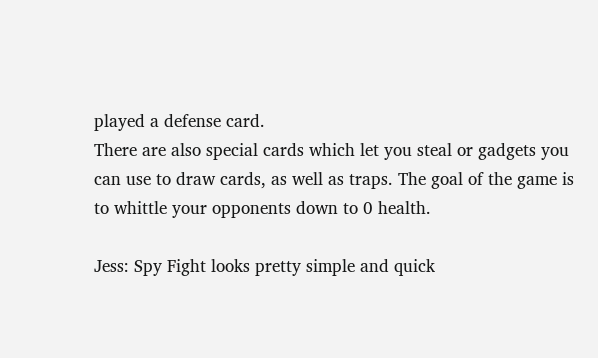played a defense card.
There are also special cards which let you steal or gadgets you can use to draw cards, as well as traps. The goal of the game is to whittle your opponents down to 0 health.

Jess: Spy Fight looks pretty simple and quick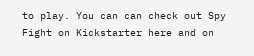to play. You can can check out Spy Fight on Kickstarter here and on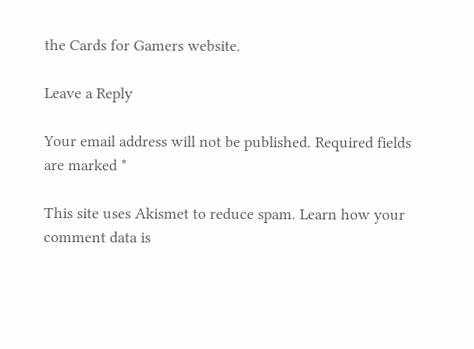the Cards for Gamers website.

Leave a Reply

Your email address will not be published. Required fields are marked *

This site uses Akismet to reduce spam. Learn how your comment data is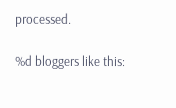processed.

%d bloggers like this: